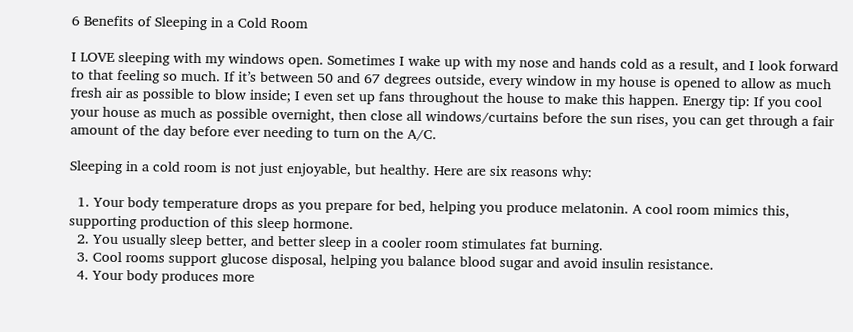6 Benefits of Sleeping in a Cold Room

I LOVE sleeping with my windows open. Sometimes I wake up with my nose and hands cold as a result, and I look forward to that feeling so much. If it’s between 50 and 67 degrees outside, every window in my house is opened to allow as much fresh air as possible to blow inside; I even set up fans throughout the house to make this happen. Energy tip: If you cool your house as much as possible overnight, then close all windows/curtains before the sun rises, you can get through a fair amount of the day before ever needing to turn on the A/C.

Sleeping in a cold room is not just enjoyable, but healthy. Here are six reasons why:

  1. Your body temperature drops as you prepare for bed, helping you produce melatonin. A cool room mimics this, supporting production of this sleep hormone.
  2. You usually sleep better, and better sleep in a cooler room stimulates fat burning.
  3. Cool rooms support glucose disposal, helping you balance blood sugar and avoid insulin resistance.
  4. Your body produces more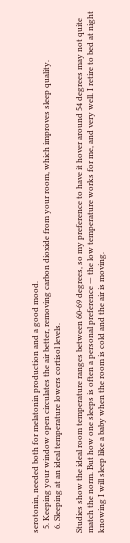serotonin, needed both for melatonin production and a good mood.
  5. Keeping your window open circulates the air better, removing carbon dioxide from your room, which improves sleep quality.
  6. Sleeping at an ideal temperature lowers cortisol levels.

Studies show the ideal room temperature ranges between 60-69 degrees, so my preference to have it hover around 54 degrees may not quite match the norm. But how one sleeps is often a personal preference — the low temperature works for me, and very well. I retire to bed at night knowing I will sleep like a baby when the room is cold and the air is moving.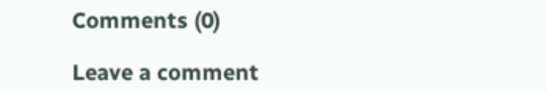Comments (0)

Leave a comment